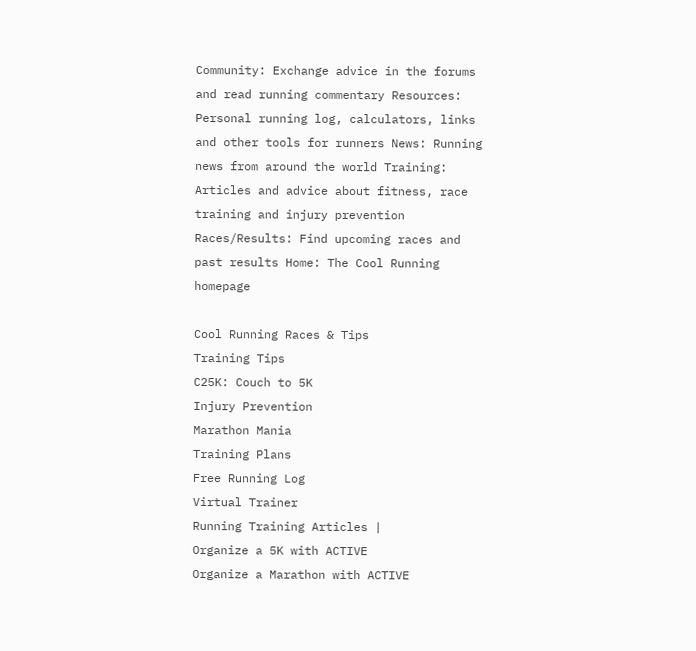Community: Exchange advice in the forums and read running commentary Resources: Personal running log, calculators, links and other tools for runners News: Running news from around the world Training: Articles and advice about fitness, race training and injury prevention Races/Results: Find upcoming races and past results Home: The Cool Running homepage

Cool Running Races & Tips
Training Tips
C25K: Couch to 5K
Injury Prevention
Marathon Mania
Training Plans
Free Running Log
Virtual Trainer
Running Training Articles |
Organize a 5K with ACTIVE
Organize a Marathon with ACTIVE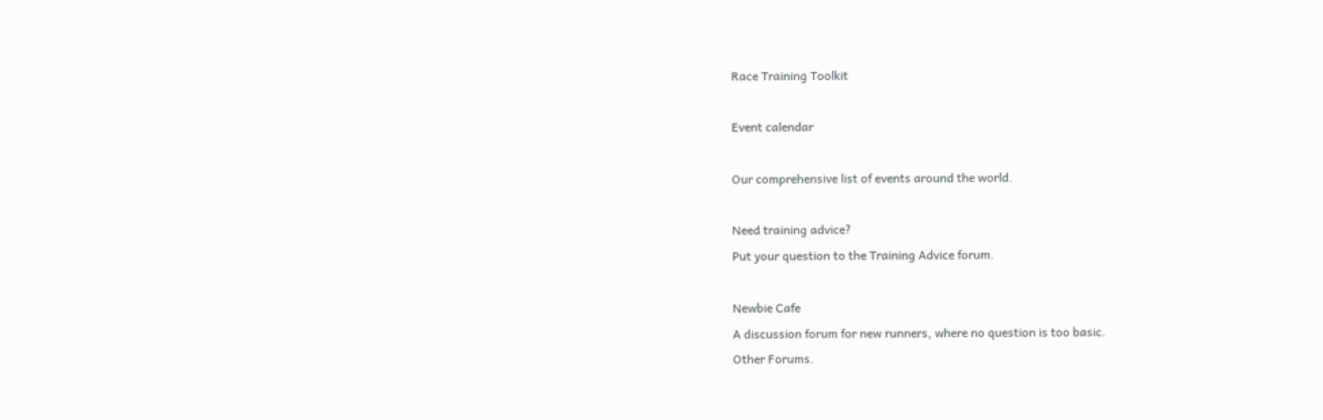Race Training Toolkit

Event calendar

Our comprehensive list of events around the world.

Need training advice?
Put your question to the Training Advice forum.

Newbie Cafe
A discussion forum for new runners, where no question is too basic.
Other Forums.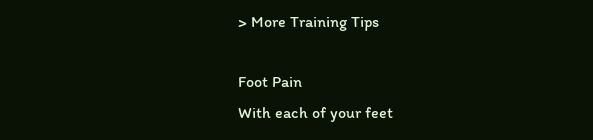> More Training Tips

Foot Pain
With each of your feet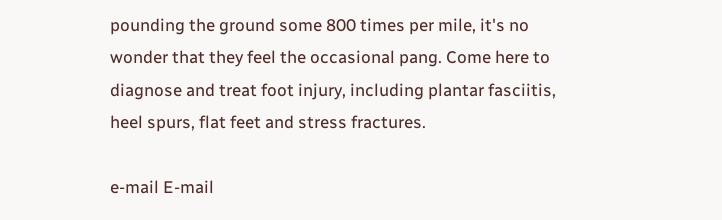pounding the ground some 800 times per mile, it's no wonder that they feel the occasional pang. Come here to diagnose and treat foot injury, including plantar fasciitis, heel spurs, flat feet and stress fractures.

e-mail E-mail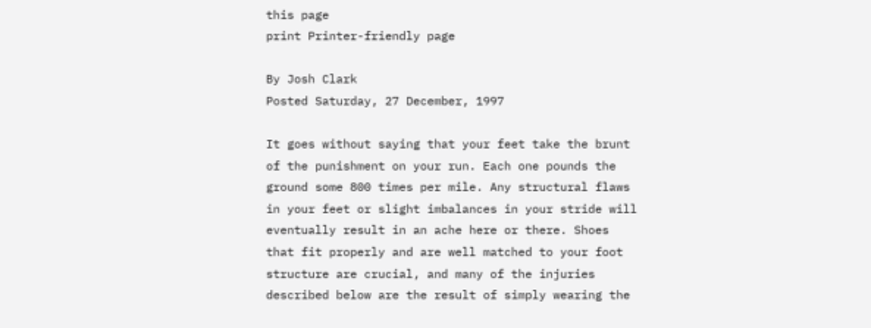this page
print Printer-friendly page

By Josh Clark
Posted Saturday, 27 December, 1997

It goes without saying that your feet take the brunt of the punishment on your run. Each one pounds the ground some 800 times per mile. Any structural flaws in your feet or slight imbalances in your stride will eventually result in an ache here or there. Shoes that fit properly and are well matched to your foot structure are crucial, and many of the injuries described below are the result of simply wearing the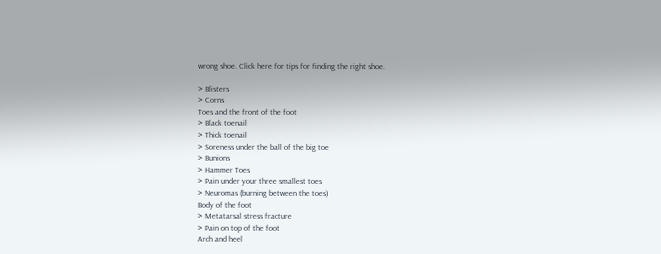wrong shoe. Click here for tips for finding the right shoe.

> Blisters
> Corns
Toes and the front of the foot
> Black toenail
> Thick toenail
> Soreness under the ball of the big toe
> Bunions
> Hammer Toes
> Pain under your three smallest toes
> Neuromas (burning between the toes)
Body of the foot
> Metatarsal stress fracture
> Pain on top of the foot
Arch and heel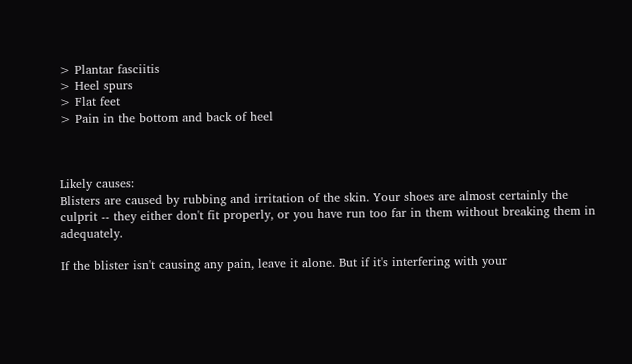> Plantar fasciitis
> Heel spurs
> Flat feet
> Pain in the bottom and back of heel



Likely causes:
Blisters are caused by rubbing and irritation of the skin. Your shoes are almost certainly the culprit -- they either don't fit properly, or you have run too far in them without breaking them in adequately.

If the blister isn't causing any pain, leave it alone. But if it's interfering with your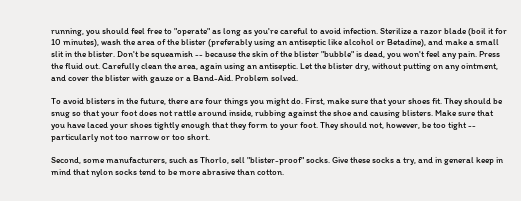running, you should feel free to "operate" as long as you're careful to avoid infection. Sterilize a razor blade (boil it for 10 minutes), wash the area of the blister (preferably using an antiseptic like alcohol or Betadine), and make a small slit in the blister. Don't be squeamish -- because the skin of the blister "bubble" is dead, you won't feel any pain. Press the fluid out. Carefully clean the area, again using an antiseptic. Let the blister dry, without putting on any ointment, and cover the blister with gauze or a Band-Aid. Problem solved.

To avoid blisters in the future, there are four things you might do. First, make sure that your shoes fit. They should be snug so that your foot does not rattle around inside, rubbing against the shoe and causing blisters. Make sure that you have laced your shoes tightly enough that they form to your foot. They should not, however, be too tight -- particularly not too narrow or too short.

Second, some manufacturers, such as Thorlo, sell "blister-proof" socks. Give these socks a try, and in general keep in mind that nylon socks tend to be more abrasive than cotton.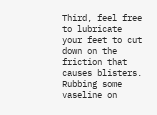Third, feel free to lubricate your feet to cut down on the friction that causes blisters. Rubbing some vaseline on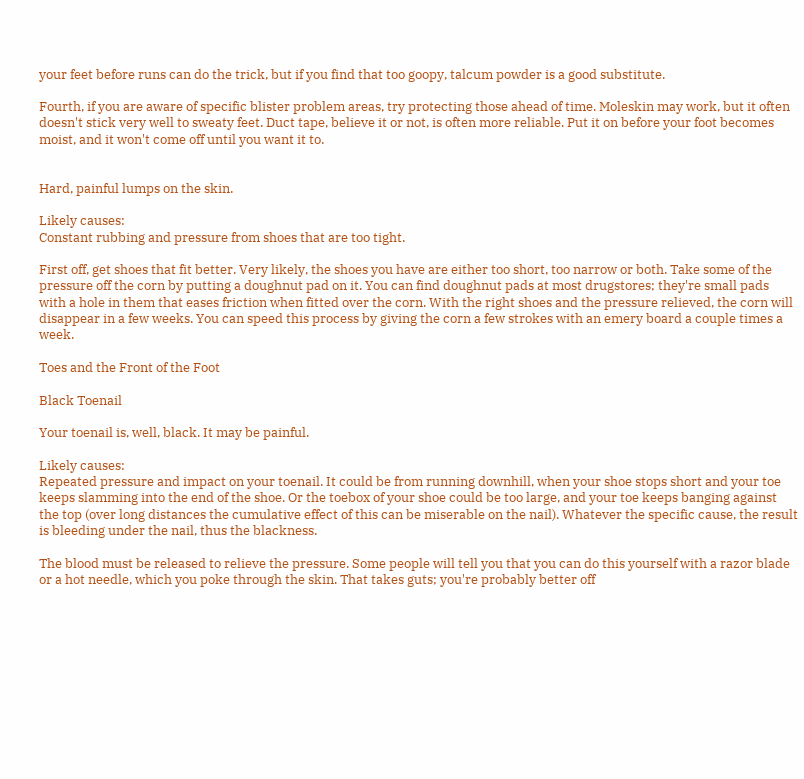your feet before runs can do the trick, but if you find that too goopy, talcum powder is a good substitute.

Fourth, if you are aware of specific blister problem areas, try protecting those ahead of time. Moleskin may work, but it often doesn't stick very well to sweaty feet. Duct tape, believe it or not, is often more reliable. Put it on before your foot becomes moist, and it won't come off until you want it to.


Hard, painful lumps on the skin.

Likely causes:
Constant rubbing and pressure from shoes that are too tight.

First off, get shoes that fit better. Very likely, the shoes you have are either too short, too narrow or both. Take some of the pressure off the corn by putting a doughnut pad on it. You can find doughnut pads at most drugstores; they're small pads with a hole in them that eases friction when fitted over the corn. With the right shoes and the pressure relieved, the corn will disappear in a few weeks. You can speed this process by giving the corn a few strokes with an emery board a couple times a week.

Toes and the Front of the Foot

Black Toenail

Your toenail is, well, black. It may be painful.

Likely causes:
Repeated pressure and impact on your toenail. It could be from running downhill, when your shoe stops short and your toe keeps slamming into the end of the shoe. Or the toebox of your shoe could be too large, and your toe keeps banging against the top (over long distances the cumulative effect of this can be miserable on the nail). Whatever the specific cause, the result is bleeding under the nail, thus the blackness.

The blood must be released to relieve the pressure. Some people will tell you that you can do this yourself with a razor blade or a hot needle, which you poke through the skin. That takes guts; you're probably better off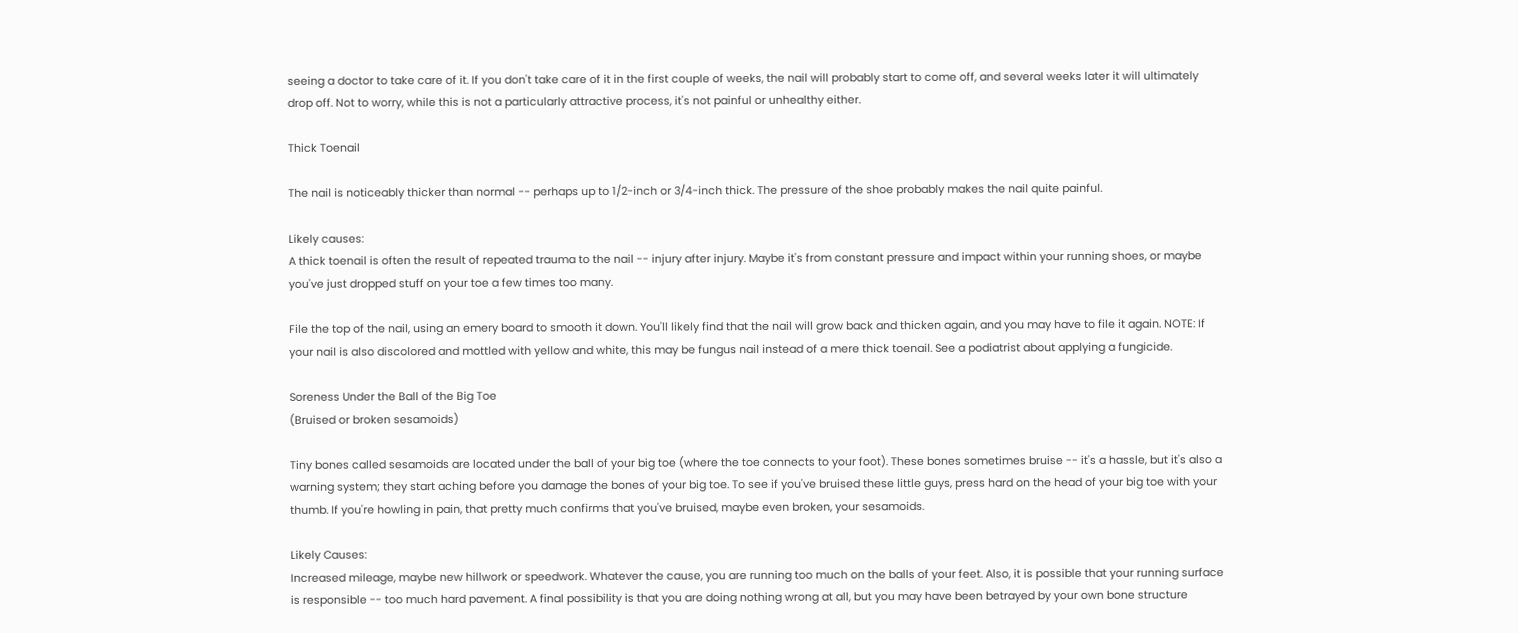seeing a doctor to take care of it. If you don't take care of it in the first couple of weeks, the nail will probably start to come off, and several weeks later it will ultimately drop off. Not to worry, while this is not a particularly attractive process, it's not painful or unhealthy either.

Thick Toenail

The nail is noticeably thicker than normal -- perhaps up to 1/2-inch or 3/4-inch thick. The pressure of the shoe probably makes the nail quite painful.

Likely causes:
A thick toenail is often the result of repeated trauma to the nail -- injury after injury. Maybe it's from constant pressure and impact within your running shoes, or maybe you've just dropped stuff on your toe a few times too many.

File the top of the nail, using an emery board to smooth it down. You'll likely find that the nail will grow back and thicken again, and you may have to file it again. NOTE: If your nail is also discolored and mottled with yellow and white, this may be fungus nail instead of a mere thick toenail. See a podiatrist about applying a fungicide.

Soreness Under the Ball of the Big Toe
(Bruised or broken sesamoids)

Tiny bones called sesamoids are located under the ball of your big toe (where the toe connects to your foot). These bones sometimes bruise -- it's a hassle, but it's also a warning system; they start aching before you damage the bones of your big toe. To see if you've bruised these little guys, press hard on the head of your big toe with your thumb. If you're howling in pain, that pretty much confirms that you've bruised, maybe even broken, your sesamoids.

Likely Causes:
Increased mileage, maybe new hillwork or speedwork. Whatever the cause, you are running too much on the balls of your feet. Also, it is possible that your running surface is responsible -- too much hard pavement. A final possibility is that you are doing nothing wrong at all, but you may have been betrayed by your own bone structure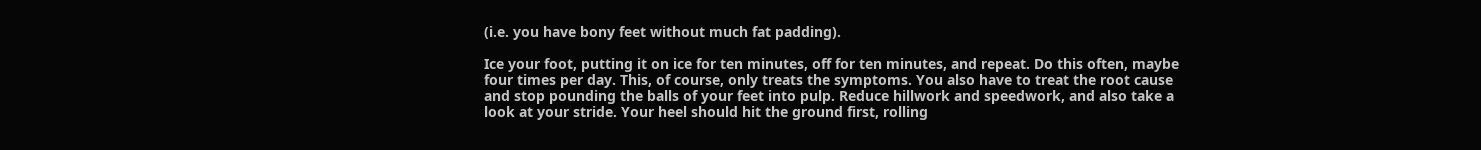(i.e. you have bony feet without much fat padding).

Ice your foot, putting it on ice for ten minutes, off for ten minutes, and repeat. Do this often, maybe four times per day. This, of course, only treats the symptoms. You also have to treat the root cause and stop pounding the balls of your feet into pulp. Reduce hillwork and speedwork, and also take a look at your stride. Your heel should hit the ground first, rolling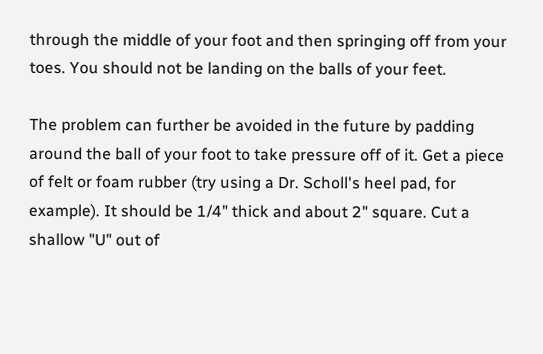through the middle of your foot and then springing off from your toes. You should not be landing on the balls of your feet.

The problem can further be avoided in the future by padding around the ball of your foot to take pressure off of it. Get a piece of felt or foam rubber (try using a Dr. Scholl's heel pad, for example). It should be 1/4" thick and about 2" square. Cut a shallow "U" out of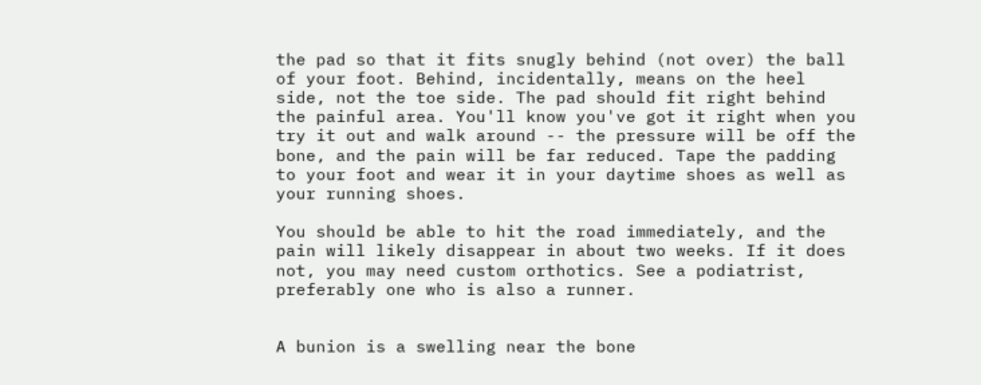the pad so that it fits snugly behind (not over) the ball of your foot. Behind, incidentally, means on the heel side, not the toe side. The pad should fit right behind the painful area. You'll know you've got it right when you try it out and walk around -- the pressure will be off the bone, and the pain will be far reduced. Tape the padding to your foot and wear it in your daytime shoes as well as your running shoes.

You should be able to hit the road immediately, and the pain will likely disappear in about two weeks. If it does not, you may need custom orthotics. See a podiatrist, preferably one who is also a runner.


A bunion is a swelling near the bone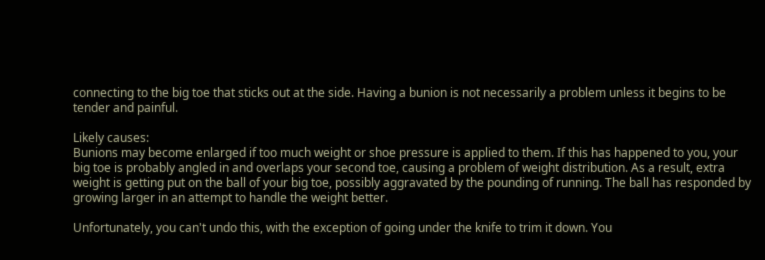connecting to the big toe that sticks out at the side. Having a bunion is not necessarily a problem unless it begins to be tender and painful.

Likely causes:
Bunions may become enlarged if too much weight or shoe pressure is applied to them. If this has happened to you, your big toe is probably angled in and overlaps your second toe, causing a problem of weight distribution. As a result, extra weight is getting put on the ball of your big toe, possibly aggravated by the pounding of running. The ball has responded by growing larger in an attempt to handle the weight better.

Unfortunately, you can't undo this, with the exception of going under the knife to trim it down. You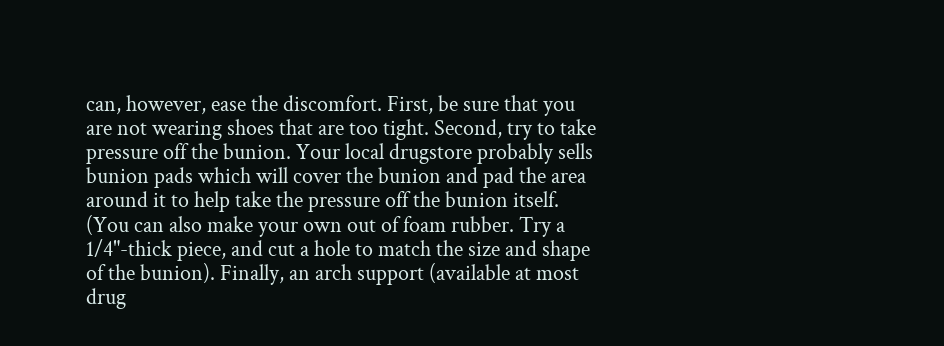can, however, ease the discomfort. First, be sure that you are not wearing shoes that are too tight. Second, try to take pressure off the bunion. Your local drugstore probably sells bunion pads which will cover the bunion and pad the area around it to help take the pressure off the bunion itself. (You can also make your own out of foam rubber. Try a 1/4"-thick piece, and cut a hole to match the size and shape of the bunion). Finally, an arch support (available at most drug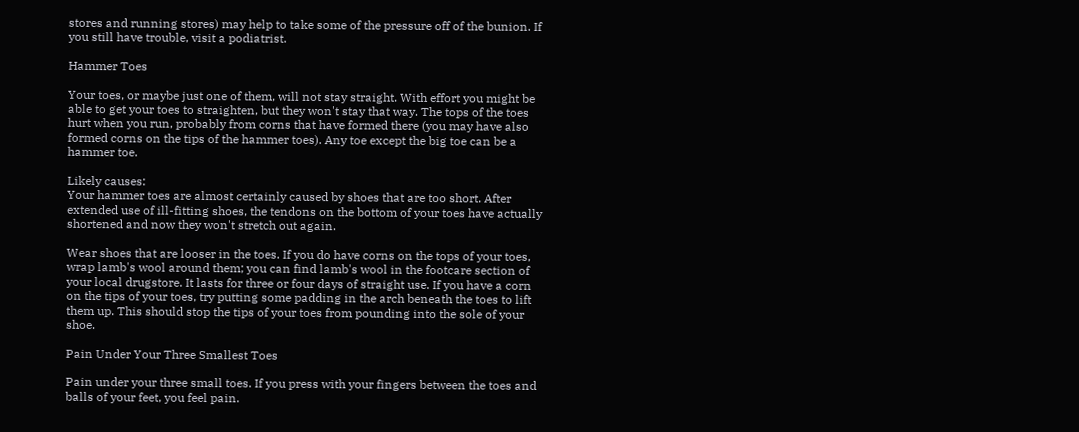stores and running stores) may help to take some of the pressure off of the bunion. If you still have trouble, visit a podiatrist.

Hammer Toes

Your toes, or maybe just one of them, will not stay straight. With effort you might be able to get your toes to straighten, but they won't stay that way. The tops of the toes hurt when you run, probably from corns that have formed there (you may have also formed corns on the tips of the hammer toes). Any toe except the big toe can be a hammer toe.

Likely causes:
Your hammer toes are almost certainly caused by shoes that are too short. After extended use of ill-fitting shoes, the tendons on the bottom of your toes have actually shortened and now they won't stretch out again.

Wear shoes that are looser in the toes. If you do have corns on the tops of your toes, wrap lamb's wool around them; you can find lamb's wool in the footcare section of your local drugstore. It lasts for three or four days of straight use. If you have a corn on the tips of your toes, try putting some padding in the arch beneath the toes to lift them up. This should stop the tips of your toes from pounding into the sole of your shoe.

Pain Under Your Three Smallest Toes

Pain under your three small toes. If you press with your fingers between the toes and balls of your feet, you feel pain.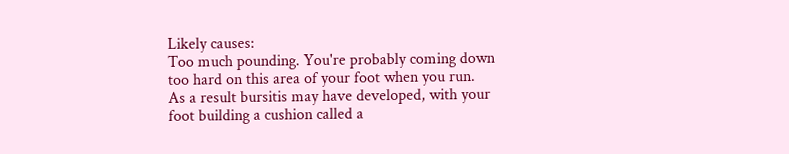Likely causes:
Too much pounding. You're probably coming down too hard on this area of your foot when you run. As a result bursitis may have developed, with your foot building a cushion called a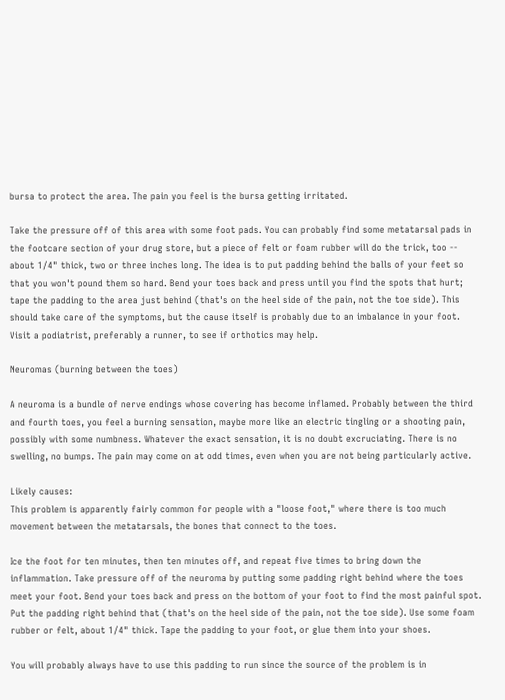bursa to protect the area. The pain you feel is the bursa getting irritated.

Take the pressure off of this area with some foot pads. You can probably find some metatarsal pads in the footcare section of your drug store, but a piece of felt or foam rubber will do the trick, too -- about 1/4" thick, two or three inches long. The idea is to put padding behind the balls of your feet so that you won't pound them so hard. Bend your toes back and press until you find the spots that hurt; tape the padding to the area just behind (that's on the heel side of the pain, not the toe side). This should take care of the symptoms, but the cause itself is probably due to an imbalance in your foot. Visit a podiatrist, preferably a runner, to see if orthotics may help.

Neuromas (burning between the toes)

A neuroma is a bundle of nerve endings whose covering has become inflamed. Probably between the third and fourth toes, you feel a burning sensation, maybe more like an electric tingling or a shooting pain, possibly with some numbness. Whatever the exact sensation, it is no doubt excruciating. There is no swelling, no bumps. The pain may come on at odd times, even when you are not being particularly active.

Likely causes:
This problem is apparently fairly common for people with a "loose foot," where there is too much movement between the metatarsals, the bones that connect to the toes.

Ice the foot for ten minutes, then ten minutes off, and repeat five times to bring down the inflammation. Take pressure off of the neuroma by putting some padding right behind where the toes meet your foot. Bend your toes back and press on the bottom of your foot to find the most painful spot. Put the padding right behind that (that's on the heel side of the pain, not the toe side). Use some foam rubber or felt, about 1/4" thick. Tape the padding to your foot, or glue them into your shoes.

You will probably always have to use this padding to run since the source of the problem is in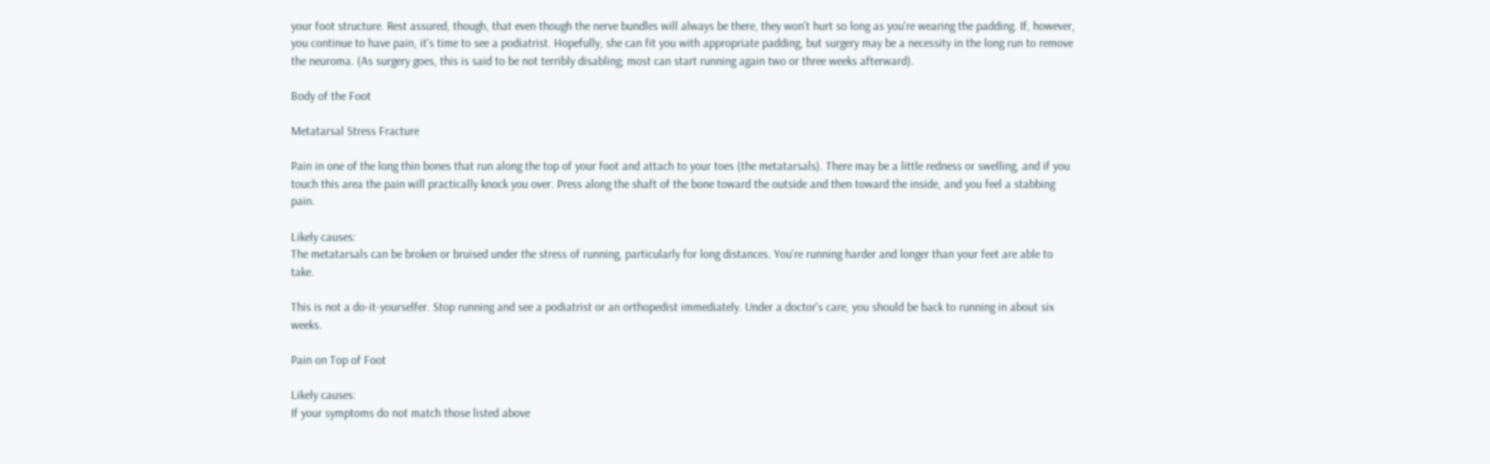your foot structure. Rest assured, though, that even though the nerve bundles will always be there, they won't hurt so long as you're wearing the padding. If, however, you continue to have pain, it's time to see a podiatrist. Hopefully, she can fit you with appropriate padding, but surgery may be a necessity in the long run to remove the neuroma. (As surgery goes, this is said to be not terribly disabling; most can start running again two or three weeks afterward).

Body of the Foot

Metatarsal Stress Fracture

Pain in one of the long thin bones that run along the top of your foot and attach to your toes (the metatarsals). There may be a little redness or swelling, and if you touch this area the pain will practically knock you over. Press along the shaft of the bone toward the outside and then toward the inside, and you feel a stabbing pain.

Likely causes:
The metatarsals can be broken or bruised under the stress of running, particularly for long distances. You're running harder and longer than your feet are able to take.

This is not a do-it-yourselfer. Stop running and see a podiatrist or an orthopedist immediately. Under a doctor's care, you should be back to running in about six weeks.

Pain on Top of Foot

Likely causes:
If your symptoms do not match those listed above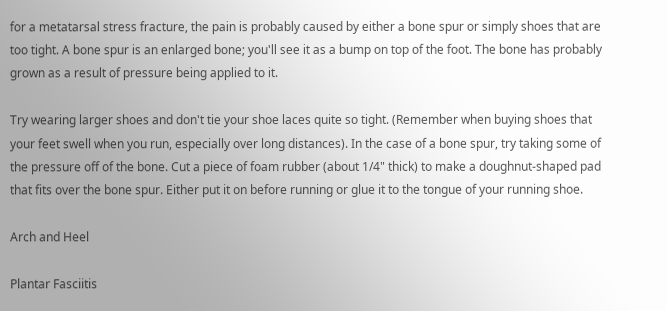for a metatarsal stress fracture, the pain is probably caused by either a bone spur or simply shoes that are too tight. A bone spur is an enlarged bone; you'll see it as a bump on top of the foot. The bone has probably grown as a result of pressure being applied to it.

Try wearing larger shoes and don't tie your shoe laces quite so tight. (Remember when buying shoes that your feet swell when you run, especially over long distances). In the case of a bone spur, try taking some of the pressure off of the bone. Cut a piece of foam rubber (about 1/4" thick) to make a doughnut-shaped pad that fits over the bone spur. Either put it on before running or glue it to the tongue of your running shoe.

Arch and Heel

Plantar Fasciitis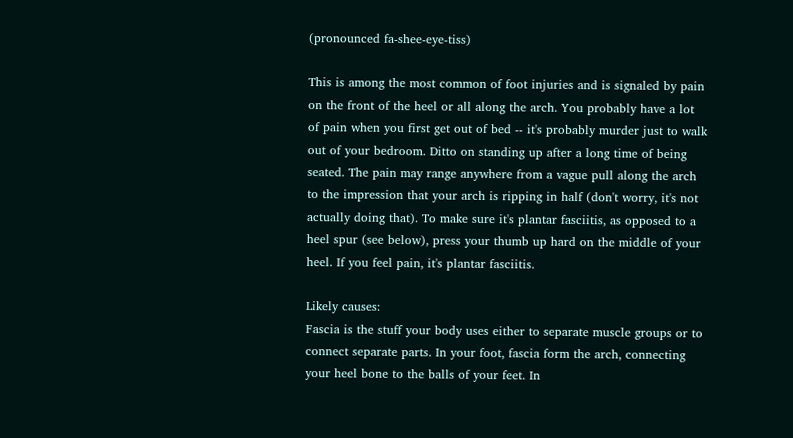(pronounced fa-shee-eye-tiss)

This is among the most common of foot injuries and is signaled by pain on the front of the heel or all along the arch. You probably have a lot of pain when you first get out of bed -- it's probably murder just to walk out of your bedroom. Ditto on standing up after a long time of being seated. The pain may range anywhere from a vague pull along the arch to the impression that your arch is ripping in half (don't worry, it's not actually doing that). To make sure it's plantar fasciitis, as opposed to a heel spur (see below), press your thumb up hard on the middle of your heel. If you feel pain, it's plantar fasciitis.

Likely causes:
Fascia is the stuff your body uses either to separate muscle groups or to connect separate parts. In your foot, fascia form the arch, connecting your heel bone to the balls of your feet. In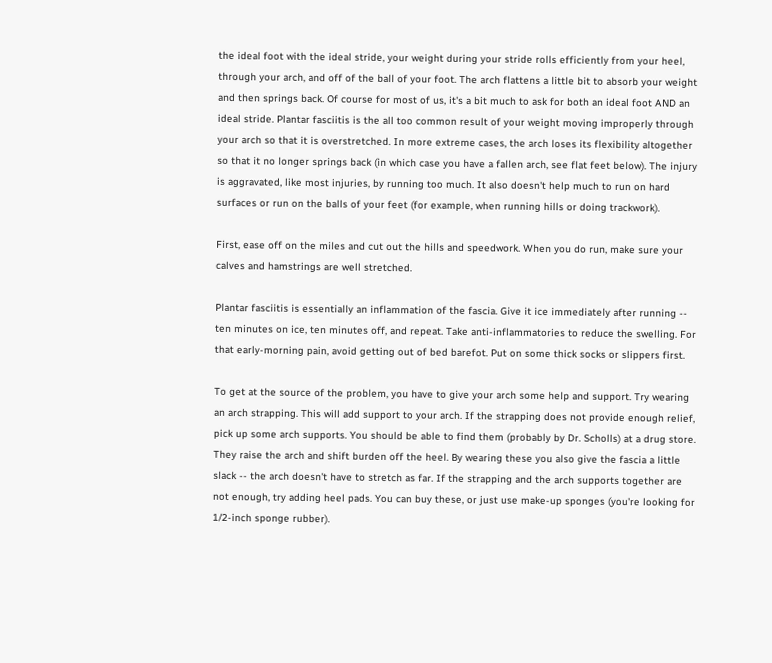the ideal foot with the ideal stride, your weight during your stride rolls efficiently from your heel, through your arch, and off of the ball of your foot. The arch flattens a little bit to absorb your weight and then springs back. Of course for most of us, it's a bit much to ask for both an ideal foot AND an ideal stride. Plantar fasciitis is the all too common result of your weight moving improperly through your arch so that it is overstretched. In more extreme cases, the arch loses its flexibility altogether so that it no longer springs back (in which case you have a fallen arch, see flat feet below). The injury is aggravated, like most injuries, by running too much. It also doesn't help much to run on hard surfaces or run on the balls of your feet (for example, when running hills or doing trackwork).

First, ease off on the miles and cut out the hills and speedwork. When you do run, make sure your calves and hamstrings are well stretched.

Plantar fasciitis is essentially an inflammation of the fascia. Give it ice immediately after running -- ten minutes on ice, ten minutes off, and repeat. Take anti-inflammatories to reduce the swelling. For that early-morning pain, avoid getting out of bed barefot. Put on some thick socks or slippers first.

To get at the source of the problem, you have to give your arch some help and support. Try wearing an arch strapping. This will add support to your arch. If the strapping does not provide enough relief, pick up some arch supports. You should be able to find them (probably by Dr. Scholls) at a drug store. They raise the arch and shift burden off the heel. By wearing these you also give the fascia a little slack -- the arch doesn't have to stretch as far. If the strapping and the arch supports together are not enough, try adding heel pads. You can buy these, or just use make-up sponges (you're looking for 1/2-inch sponge rubber).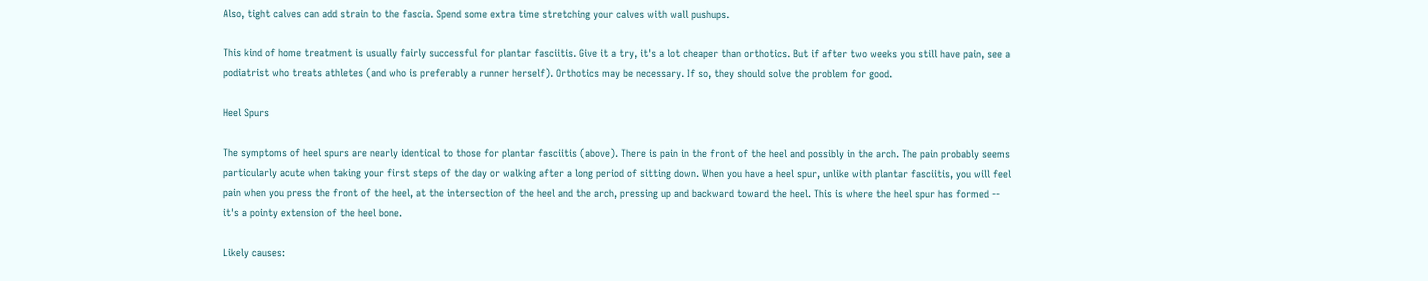Also, tight calves can add strain to the fascia. Spend some extra time stretching your calves with wall pushups.

This kind of home treatment is usually fairly successful for plantar fasciitis. Give it a try, it's a lot cheaper than orthotics. But if after two weeks you still have pain, see a podiatrist who treats athletes (and who is preferably a runner herself). Orthotics may be necessary. If so, they should solve the problem for good.

Heel Spurs

The symptoms of heel spurs are nearly identical to those for plantar fasciitis (above). There is pain in the front of the heel and possibly in the arch. The pain probably seems particularly acute when taking your first steps of the day or walking after a long period of sitting down. When you have a heel spur, unlike with plantar fasciitis, you will feel pain when you press the front of the heel, at the intersection of the heel and the arch, pressing up and backward toward the heel. This is where the heel spur has formed -- it's a pointy extension of the heel bone.

Likely causes: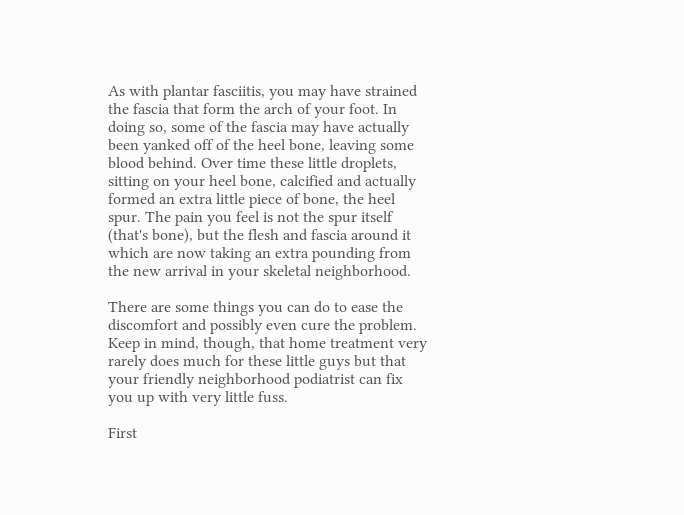As with plantar fasciitis, you may have strained the fascia that form the arch of your foot. In doing so, some of the fascia may have actually been yanked off of the heel bone, leaving some blood behind. Over time these little droplets, sitting on your heel bone, calcified and actually formed an extra little piece of bone, the heel spur. The pain you feel is not the spur itself (that's bone), but the flesh and fascia around it which are now taking an extra pounding from the new arrival in your skeletal neighborhood.

There are some things you can do to ease the discomfort and possibly even cure the problem. Keep in mind, though, that home treatment very rarely does much for these little guys but that your friendly neighborhood podiatrist can fix you up with very little fuss.

First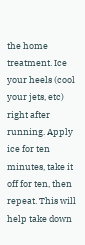the home treatment. Ice your heels (cool your jets, etc) right after running. Apply ice for ten minutes, take it off for ten, then repeat. This will help take down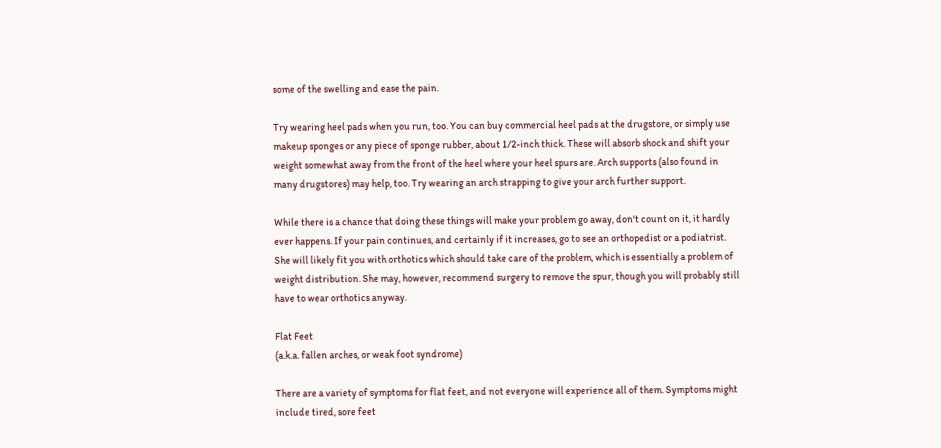some of the swelling and ease the pain.

Try wearing heel pads when you run, too. You can buy commercial heel pads at the drugstore, or simply use makeup sponges or any piece of sponge rubber, about 1/2-inch thick. These will absorb shock and shift your weight somewhat away from the front of the heel where your heel spurs are. Arch supports (also found in many drugstores) may help, too. Try wearing an arch strapping to give your arch further support.

While there is a chance that doing these things will make your problem go away, don't count on it, it hardly ever happens. If your pain continues, and certainly if it increases, go to see an orthopedist or a podiatrist. She will likely fit you with orthotics which should take care of the problem, which is essentially a problem of weight distribution. She may, however, recommend surgery to remove the spur, though you will probably still have to wear orthotics anyway.

Flat Feet
(a.k.a. fallen arches, or weak foot syndrome)

There are a variety of symptoms for flat feet, and not everyone will experience all of them. Symptoms might include tired, sore feet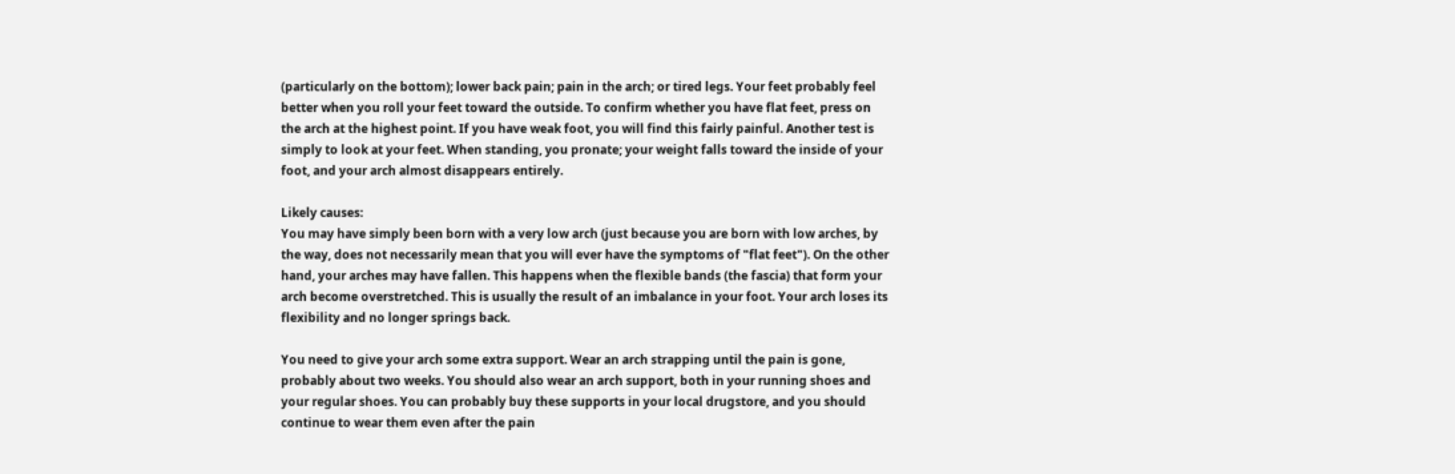(particularly on the bottom); lower back pain; pain in the arch; or tired legs. Your feet probably feel better when you roll your feet toward the outside. To confirm whether you have flat feet, press on the arch at the highest point. If you have weak foot, you will find this fairly painful. Another test is simply to look at your feet. When standing, you pronate; your weight falls toward the inside of your foot, and your arch almost disappears entirely.

Likely causes:
You may have simply been born with a very low arch (just because you are born with low arches, by the way, does not necessarily mean that you will ever have the symptoms of "flat feet"). On the other hand, your arches may have fallen. This happens when the flexible bands (the fascia) that form your arch become overstretched. This is usually the result of an imbalance in your foot. Your arch loses its flexibility and no longer springs back.

You need to give your arch some extra support. Wear an arch strapping until the pain is gone, probably about two weeks. You should also wear an arch support, both in your running shoes and your regular shoes. You can probably buy these supports in your local drugstore, and you should continue to wear them even after the pain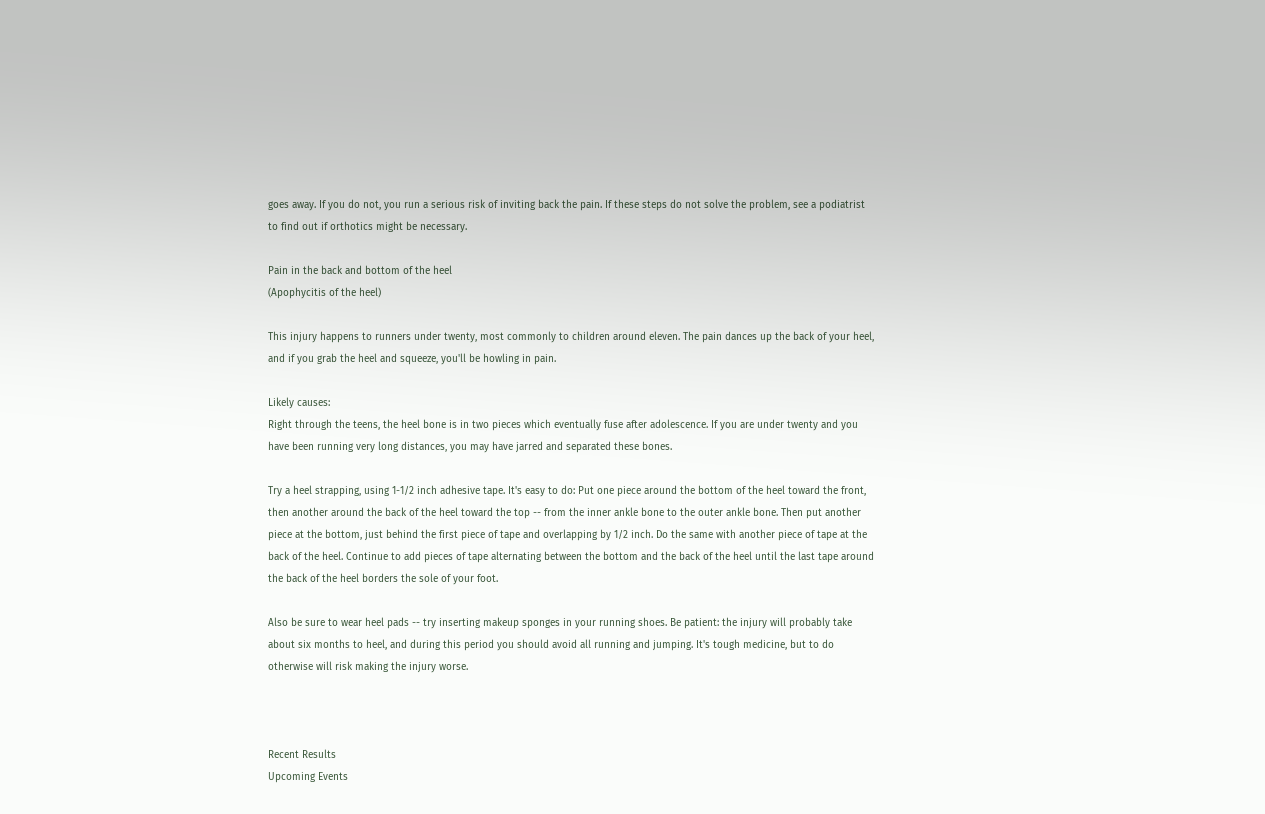goes away. If you do not, you run a serious risk of inviting back the pain. If these steps do not solve the problem, see a podiatrist to find out if orthotics might be necessary.

Pain in the back and bottom of the heel
(Apophycitis of the heel)

This injury happens to runners under twenty, most commonly to children around eleven. The pain dances up the back of your heel, and if you grab the heel and squeeze, you'll be howling in pain.

Likely causes:
Right through the teens, the heel bone is in two pieces which eventually fuse after adolescence. If you are under twenty and you have been running very long distances, you may have jarred and separated these bones.

Try a heel strapping, using 1-1/2 inch adhesive tape. It's easy to do: Put one piece around the bottom of the heel toward the front, then another around the back of the heel toward the top -- from the inner ankle bone to the outer ankle bone. Then put another piece at the bottom, just behind the first piece of tape and overlapping by 1/2 inch. Do the same with another piece of tape at the back of the heel. Continue to add pieces of tape alternating between the bottom and the back of the heel until the last tape around the back of the heel borders the sole of your foot.

Also be sure to wear heel pads -- try inserting makeup sponges in your running shoes. Be patient: the injury will probably take about six months to heel, and during this period you should avoid all running and jumping. It's tough medicine, but to do otherwise will risk making the injury worse.



Recent Results
Upcoming Events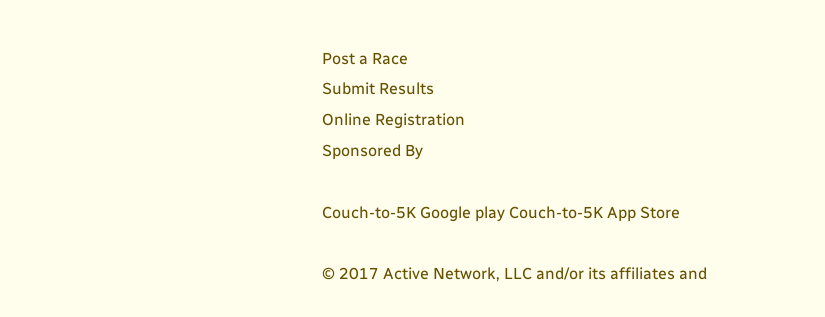Post a Race
Submit Results
Online Registration
Sponsored By

Couch-to-5K Google play Couch-to-5K App Store

© 2017 Active Network, LLC and/or its affiliates and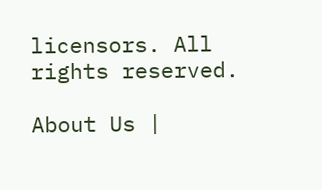licensors. All rights reserved.

About Us |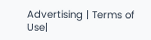Advertising | Terms of Use|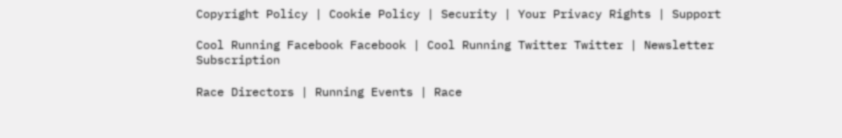Copyright Policy | Cookie Policy | Security | Your Privacy Rights | Support

Cool Running Facebook Facebook | Cool Running Twitter Twitter | Newsletter Subscription

Race Directors | Running Events | Race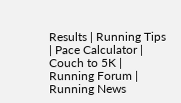Results | Running Tips | Pace Calculator | Couch to 5K | Running Forum | Running News